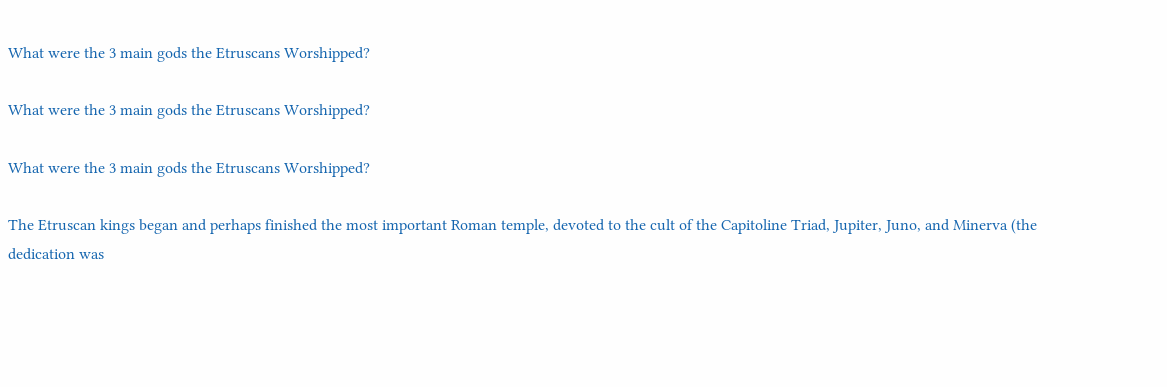What were the 3 main gods the Etruscans Worshipped?

What were the 3 main gods the Etruscans Worshipped?

What were the 3 main gods the Etruscans Worshipped?

The Etruscan kings began and perhaps finished the most important Roman temple, devoted to the cult of the Capitoline Triad, Jupiter, Juno, and Minerva (the dedication was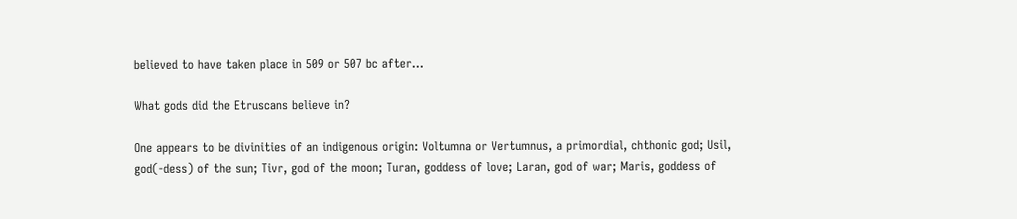believed to have taken place in 509 or 507 bc after…

What gods did the Etruscans believe in?

One appears to be divinities of an indigenous origin: Voltumna or Vertumnus, a primordial, chthonic god; Usil, god(-dess) of the sun; Tivr, god of the moon; Turan, goddess of love; Laran, god of war; Maris, goddess of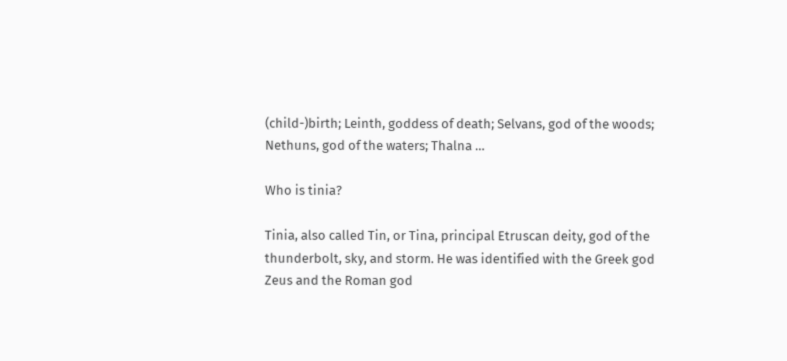(child-)birth; Leinth, goddess of death; Selvans, god of the woods; Nethuns, god of the waters; Thalna …

Who is tinia?

Tinia, also called Tin, or Tina, principal Etruscan deity, god of the thunderbolt, sky, and storm. He was identified with the Greek god Zeus and the Roman god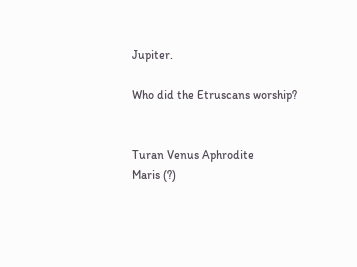Jupiter.

Who did the Etruscans worship?


Turan Venus Aphrodite
Maris (?)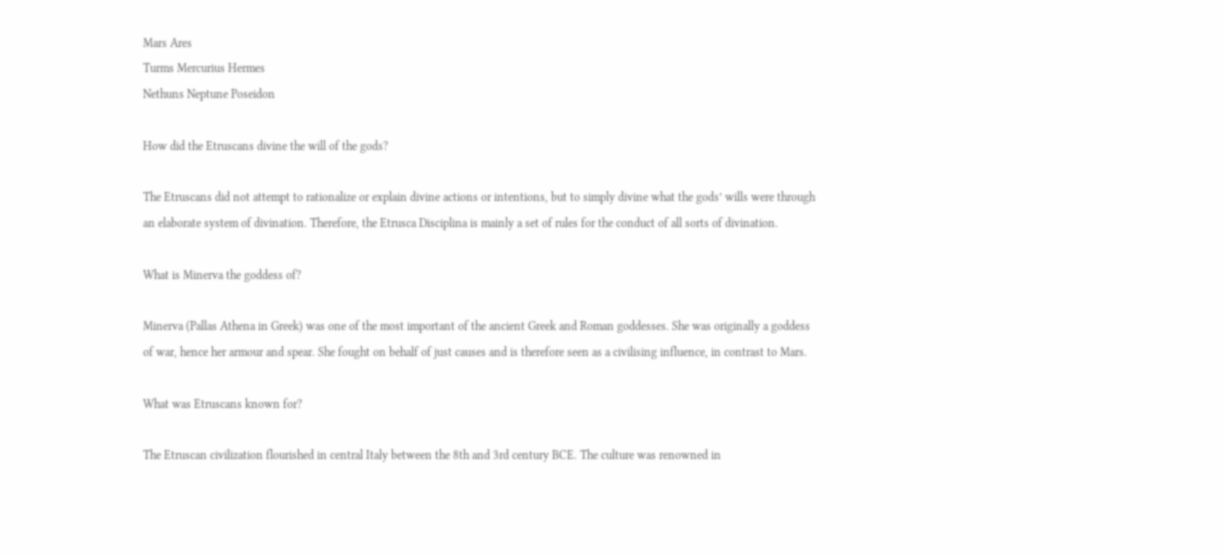Mars Ares
Turms Mercurius Hermes
Nethuns Neptune Poseidon

How did the Etruscans divine the will of the gods?

The Etruscans did not attempt to rationalize or explain divine actions or intentions, but to simply divine what the gods’ wills were through an elaborate system of divination. Therefore, the Etrusca Disciplina is mainly a set of rules for the conduct of all sorts of divination.

What is Minerva the goddess of?

Minerva (Pallas Athena in Greek) was one of the most important of the ancient Greek and Roman goddesses. She was originally a goddess of war, hence her armour and spear. She fought on behalf of just causes and is therefore seen as a civilising influence, in contrast to Mars.

What was Etruscans known for?

The Etruscan civilization flourished in central Italy between the 8th and 3rd century BCE. The culture was renowned in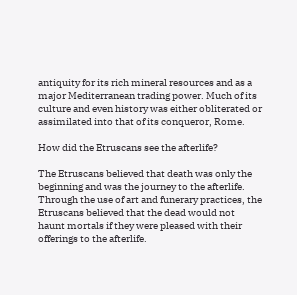antiquity for its rich mineral resources and as a major Mediterranean trading power. Much of its culture and even history was either obliterated or assimilated into that of its conqueror, Rome.

How did the Etruscans see the afterlife?

The Etruscans believed that death was only the beginning and was the journey to the afterlife. Through the use of art and funerary practices, the Etruscans believed that the dead would not haunt mortals if they were pleased with their offerings to the afterlife.